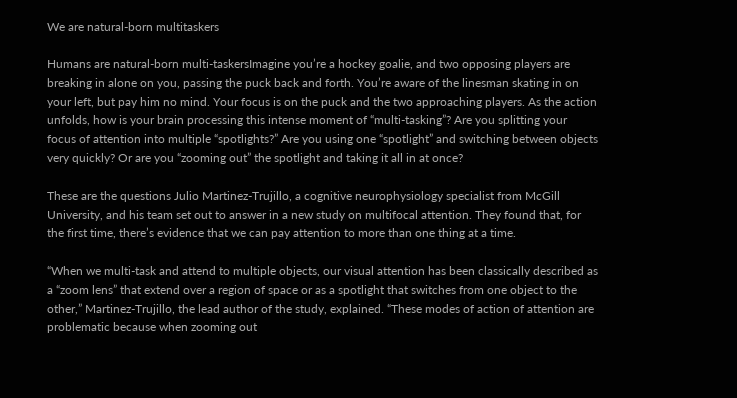We are natural-born multitaskers

Humans are natural-born multi-taskersImagine you’re a hockey goalie, and two opposing players are breaking in alone on you, passing the puck back and forth. You’re aware of the linesman skating in on your left, but pay him no mind. Your focus is on the puck and the two approaching players. As the action unfolds, how is your brain processing this intense moment of “multi-tasking”? Are you splitting your focus of attention into multiple “spotlights?” Are you using one “spotlight” and switching between objects very quickly? Or are you “zooming out” the spotlight and taking it all in at once?

These are the questions Julio Martinez-Trujillo, a cognitive neurophysiology specialist from McGill University, and his team set out to answer in a new study on multifocal attention. They found that, for the first time, there’s evidence that we can pay attention to more than one thing at a time.

“When we multi-task and attend to multiple objects, our visual attention has been classically described as a “zoom lens” that extend over a region of space or as a spotlight that switches from one object to the other,” Martinez-Trujillo, the lead author of the study, explained. “These modes of action of attention are problematic because when zooming out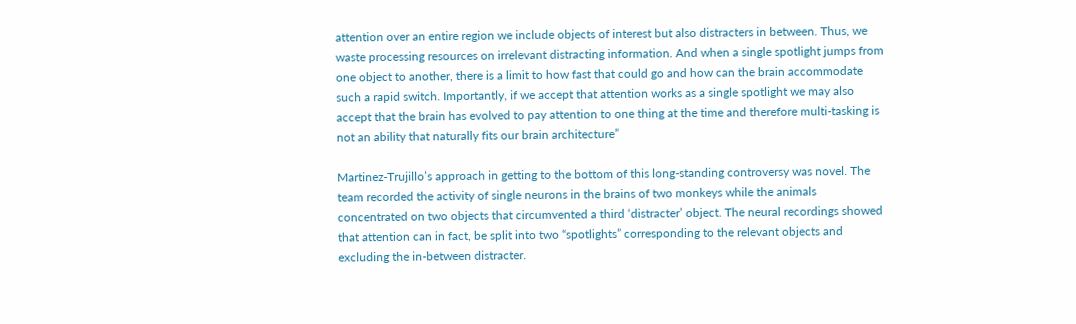attention over an entire region we include objects of interest but also distracters in between. Thus, we waste processing resources on irrelevant distracting information. And when a single spotlight jumps from one object to another, there is a limit to how fast that could go and how can the brain accommodate such a rapid switch. Importantly, if we accept that attention works as a single spotlight we may also accept that the brain has evolved to pay attention to one thing at the time and therefore multi-tasking is not an ability that naturally fits our brain architecture”

Martinez-Trujillo’s approach in getting to the bottom of this long-standing controversy was novel. The team recorded the activity of single neurons in the brains of two monkeys while the animals concentrated on two objects that circumvented a third ‘distracter’ object. The neural recordings showed that attention can in fact, be split into two “spotlights” corresponding to the relevant objects and excluding the in-between distracter.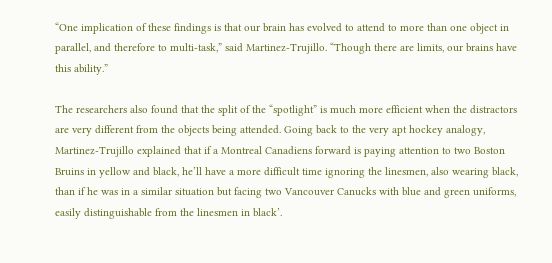“One implication of these findings is that our brain has evolved to attend to more than one object in parallel, and therefore to multi-task,” said Martinez-Trujillo. “Though there are limits, our brains have this ability.”

The researchers also found that the split of the “spotlight” is much more efficient when the distractors are very different from the objects being attended. Going back to the very apt hockey analogy, Martinez-Trujillo explained that if a Montreal Canadiens forward is paying attention to two Boston Bruins in yellow and black, he’ll have a more difficult time ignoring the linesmen, also wearing black, than if he was in a similar situation but facing two Vancouver Canucks with blue and green uniforms, easily distinguishable from the linesmen in black’.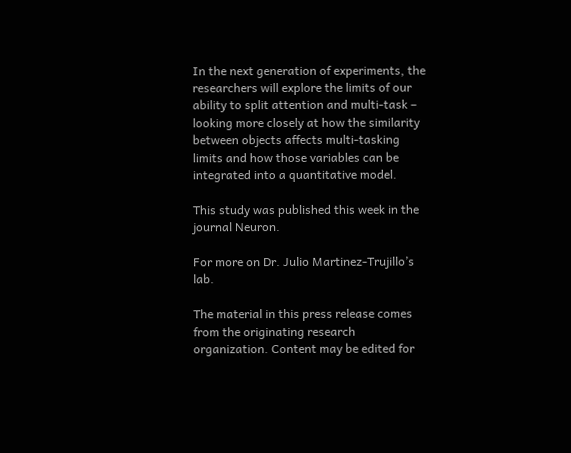In the next generation of experiments, the researchers will explore the limits of our ability to split attention and multi-task – looking more closely at how the similarity between objects affects multi-tasking limits and how those variables can be integrated into a quantitative model.

This study was published this week in the journal Neuron.

For more on Dr. Julio Martinez-Trujillo’s lab.

The material in this press release comes from the originating research organization. Content may be edited for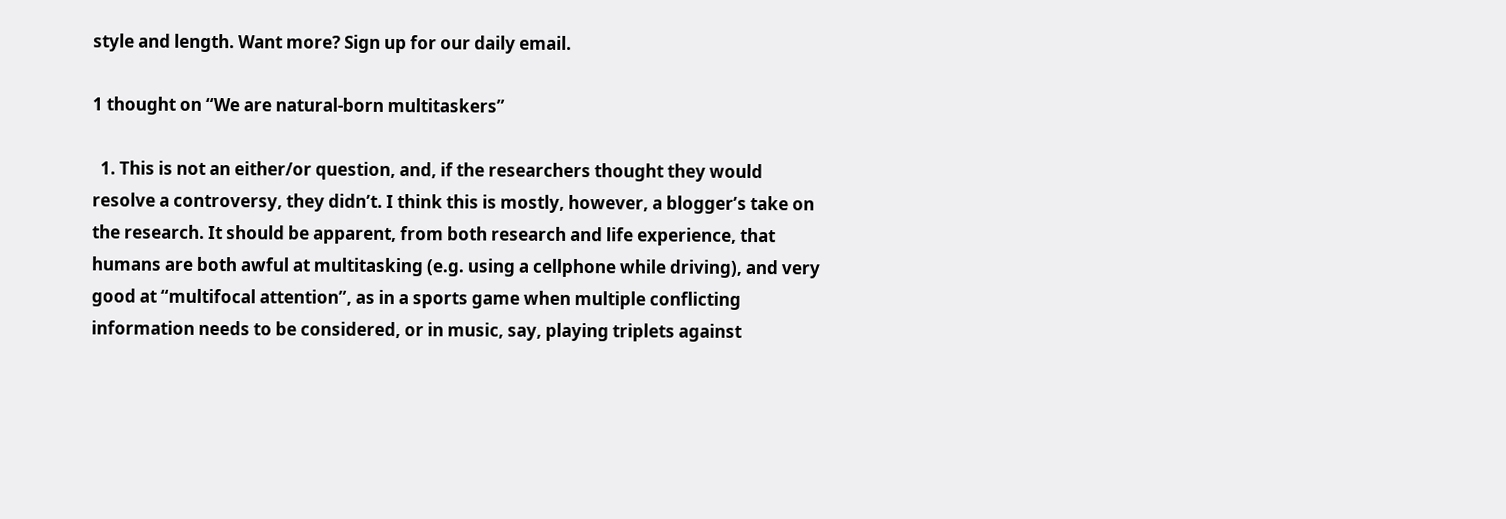style and length. Want more? Sign up for our daily email.

1 thought on “We are natural-born multitaskers”

  1. This is not an either/or question, and, if the researchers thought they would resolve a controversy, they didn’t. I think this is mostly, however, a blogger’s take on the research. It should be apparent, from both research and life experience, that humans are both awful at multitasking (e.g. using a cellphone while driving), and very good at “multifocal attention”, as in a sports game when multiple conflicting information needs to be considered, or in music, say, playing triplets against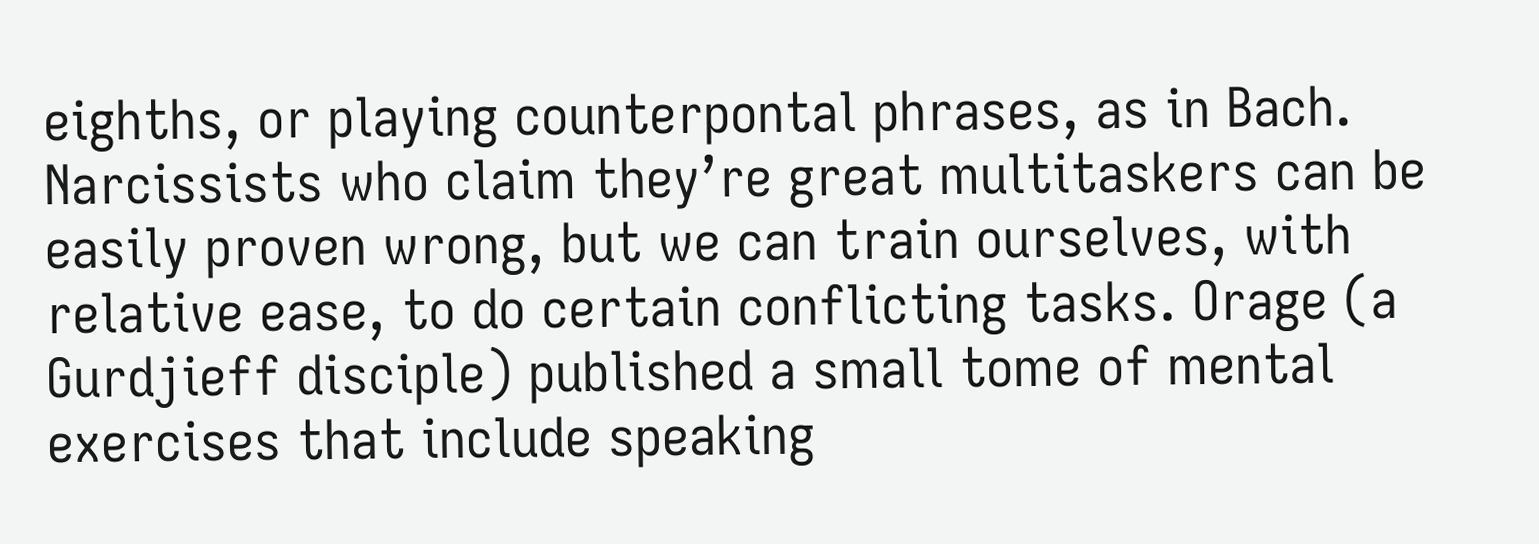eighths, or playing counterpontal phrases, as in Bach. Narcissists who claim they’re great multitaskers can be easily proven wrong, but we can train ourselves, with relative ease, to do certain conflicting tasks. Orage (a Gurdjieff disciple) published a small tome of mental exercises that include speaking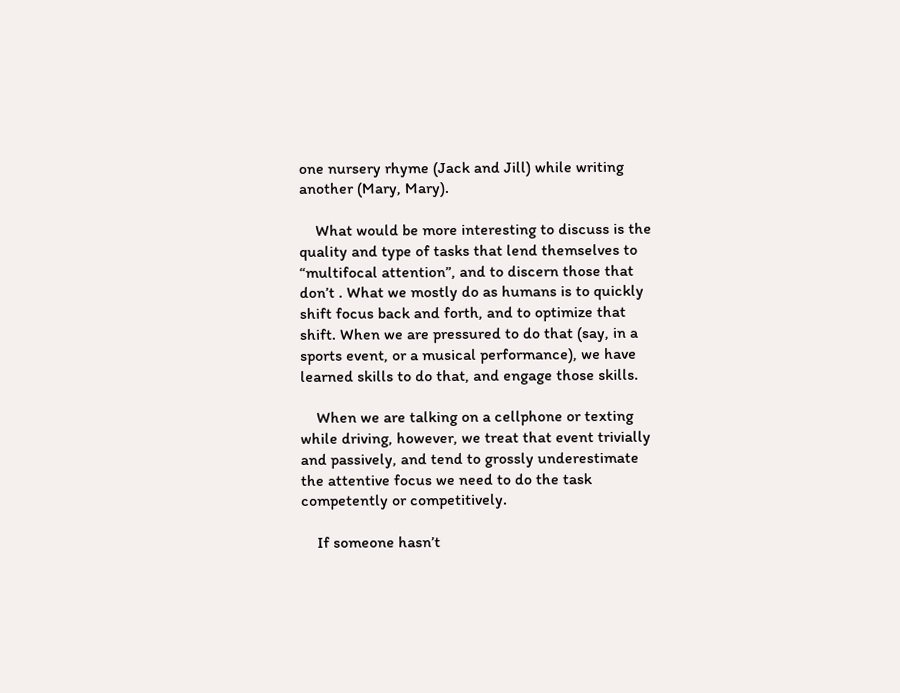one nursery rhyme (Jack and Jill) while writing another (Mary, Mary).

    What would be more interesting to discuss is the quality and type of tasks that lend themselves to “multifocal attention”, and to discern those that don’t . What we mostly do as humans is to quickly shift focus back and forth, and to optimize that shift. When we are pressured to do that (say, in a sports event, or a musical performance), we have learned skills to do that, and engage those skills.

    When we are talking on a cellphone or texting while driving, however, we treat that event trivially and passively, and tend to grossly underestimate the attentive focus we need to do the task competently or competitively.

    If someone hasn’t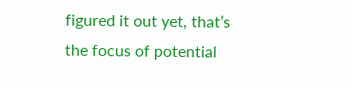figured it out yet, that’s the focus of potential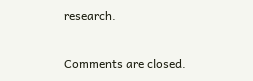research.

Comments are closed.